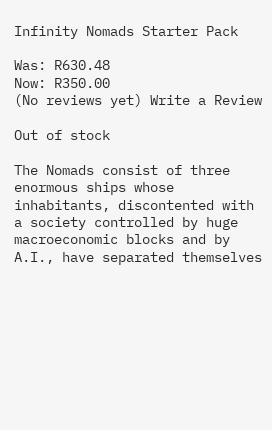Infinity Nomads Starter Pack

Was: R630.48
Now: R350.00
(No reviews yet) Write a Review

Out of stock

The Nomads consist of three enormous ships whose inhabitants, discontented with a society controlled by huge macroeconomic blocks and by A.I., have separated themselves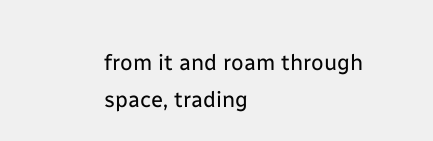from it and roam through space, trading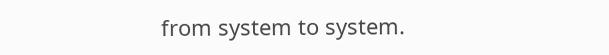from system to system.